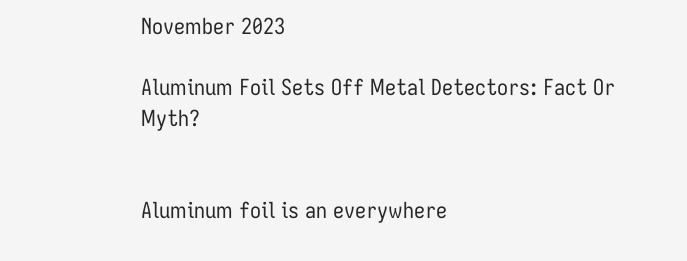November 2023

Aluminum Foil Sets Off Metal Detectors: Fact Or Myth?


Aluminum foil is an everywhere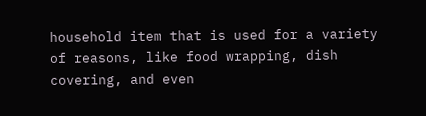household item that is used for a variety of reasons, like food wrapping, dish covering, and even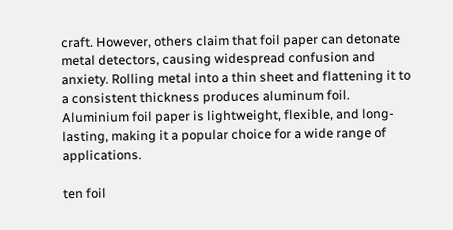craft. However, others claim that foil paper can detonate metal detectors, causing widespread confusion and anxiety. Rolling metal into a thin sheet and flattening it to a consistent thickness produces aluminum foil. Aluminium foil paper is lightweight, flexible, and long-lasting, making it a popular choice for a wide range of applications.

ten foil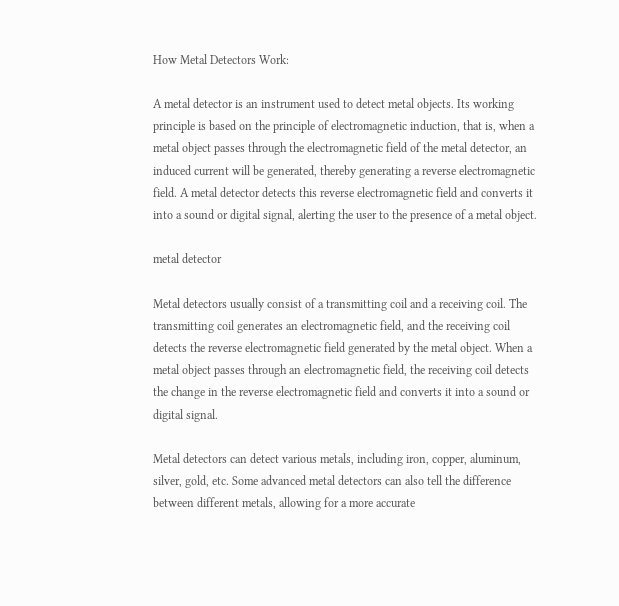How Metal Detectors Work:

A metal detector is an instrument used to detect metal objects. Its working principle is based on the principle of electromagnetic induction, that is, when a metal object passes through the electromagnetic field of the metal detector, an induced current will be generated, thereby generating a reverse electromagnetic field. A metal detector detects this reverse electromagnetic field and converts it into a sound or digital signal, alerting the user to the presence of a metal object.

metal detector

Metal detectors usually consist of a transmitting coil and a receiving coil. The transmitting coil generates an electromagnetic field, and the receiving coil detects the reverse electromagnetic field generated by the metal object. When a metal object passes through an electromagnetic field, the receiving coil detects the change in the reverse electromagnetic field and converts it into a sound or digital signal.

Metal detectors can detect various metals, including iron, copper, aluminum, silver, gold, etc. Some advanced metal detectors can also tell the difference between different metals, allowing for a more accurate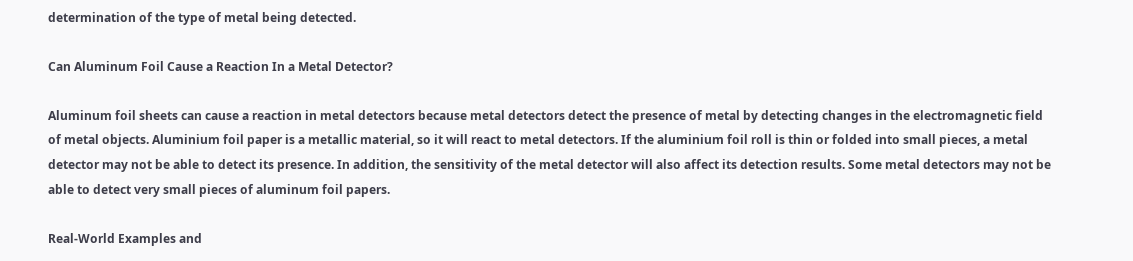determination of the type of metal being detected.

Can Aluminum Foil Cause a Reaction In a Metal Detector?

Aluminum foil sheets can cause a reaction in metal detectors because metal detectors detect the presence of metal by detecting changes in the electromagnetic field of metal objects. Aluminium foil paper is a metallic material, so it will react to metal detectors. If the aluminium foil roll is thin or folded into small pieces, a metal detector may not be able to detect its presence. In addition, the sensitivity of the metal detector will also affect its detection results. Some metal detectors may not be able to detect very small pieces of aluminum foil papers.

Real-World Examples and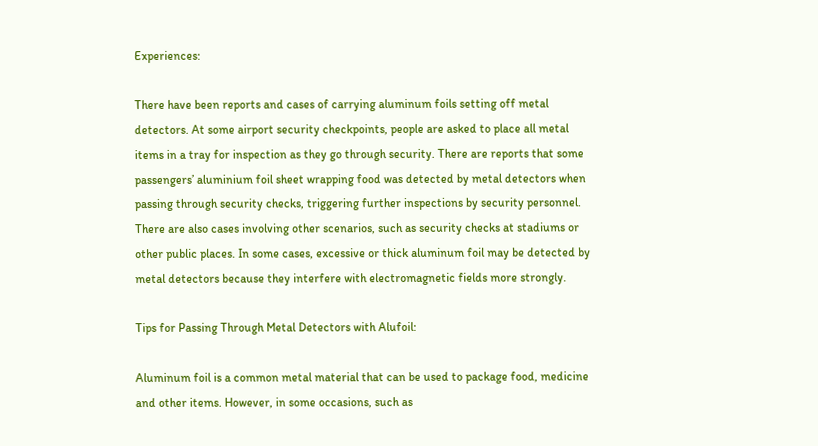Experiences:

There have been reports and cases of carrying aluminum foils setting off metal detectors. At some airport security checkpoints, people are asked to place all metal items in a tray for inspection as they go through security. There are reports that some passengers’ aluminium foil sheet wrapping food was detected by metal detectors when passing through security checks, triggering further inspections by security personnel. There are also cases involving other scenarios, such as security checks at stadiums or other public places. In some cases, excessive or thick aluminum foil may be detected by metal detectors because they interfere with electromagnetic fields more strongly.

Tips for Passing Through Metal Detectors with Alufoil:

Aluminum foil is a common metal material that can be used to package food, medicine and other items. However, in some occasions, such as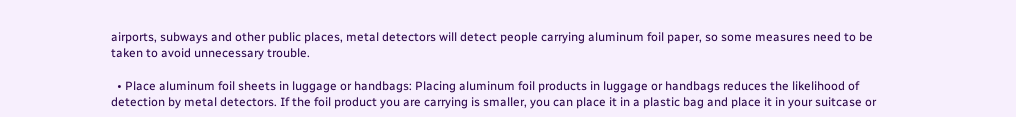airports, subways and other public places, metal detectors will detect people carrying aluminum foil paper, so some measures need to be taken to avoid unnecessary trouble.

  • Place aluminum foil sheets in luggage or handbags: Placing aluminum foil products in luggage or handbags reduces the likelihood of detection by metal detectors. If the foil product you are carrying is smaller, you can place it in a plastic bag and place it in your suitcase or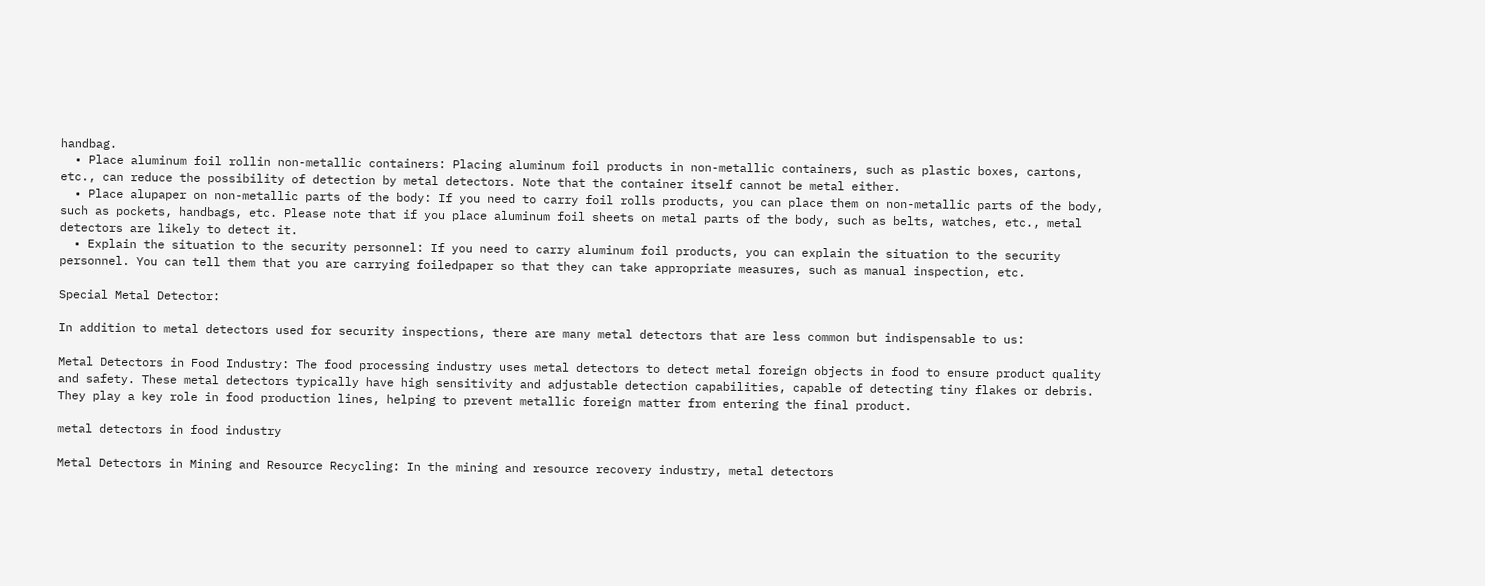handbag.
  • Place aluminum foil rollin non-metallic containers: Placing aluminum foil products in non-metallic containers, such as plastic boxes, cartons, etc., can reduce the possibility of detection by metal detectors. Note that the container itself cannot be metal either.
  • Place alupaper on non-metallic parts of the body: If you need to carry foil rolls products, you can place them on non-metallic parts of the body, such as pockets, handbags, etc. Please note that if you place aluminum foil sheets on metal parts of the body, such as belts, watches, etc., metal detectors are likely to detect it.
  • Explain the situation to the security personnel: If you need to carry aluminum foil products, you can explain the situation to the security personnel. You can tell them that you are carrying foiledpaper so that they can take appropriate measures, such as manual inspection, etc.

Special Metal Detector:

In addition to metal detectors used for security inspections, there are many metal detectors that are less common but indispensable to us:

Metal Detectors in Food Industry: The food processing industry uses metal detectors to detect metal foreign objects in food to ensure product quality and safety. These metal detectors typically have high sensitivity and adjustable detection capabilities, capable of detecting tiny flakes or debris. They play a key role in food production lines, helping to prevent metallic foreign matter from entering the final product.

metal detectors in food industry

Metal Detectors in Mining and Resource Recycling: In the mining and resource recovery industry, metal detectors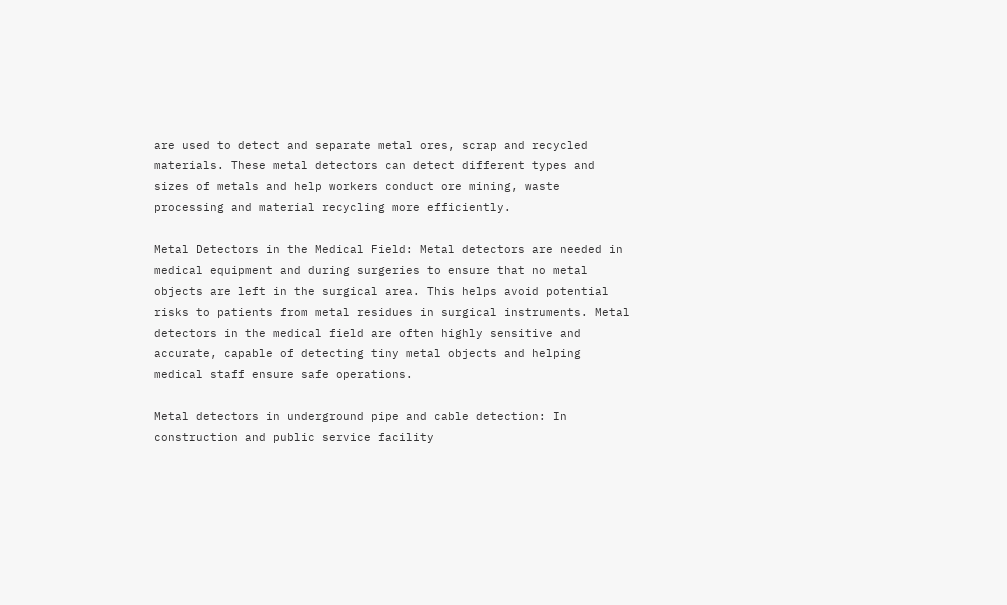are used to detect and separate metal ores, scrap and recycled materials. These metal detectors can detect different types and sizes of metals and help workers conduct ore mining, waste processing and material recycling more efficiently.

Metal Detectors in the Medical Field: Metal detectors are needed in medical equipment and during surgeries to ensure that no metal objects are left in the surgical area. This helps avoid potential risks to patients from metal residues in surgical instruments. Metal detectors in the medical field are often highly sensitive and accurate, capable of detecting tiny metal objects and helping medical staff ensure safe operations.

Metal detectors in underground pipe and cable detection: In construction and public service facility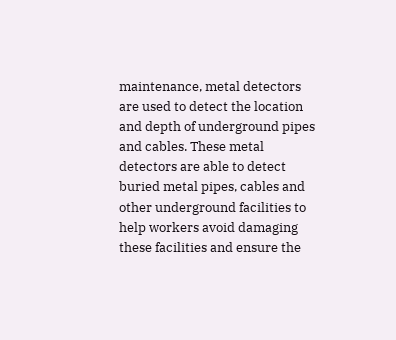maintenance, metal detectors are used to detect the location and depth of underground pipes and cables. These metal detectors are able to detect buried metal pipes, cables and other underground facilities to help workers avoid damaging these facilities and ensure the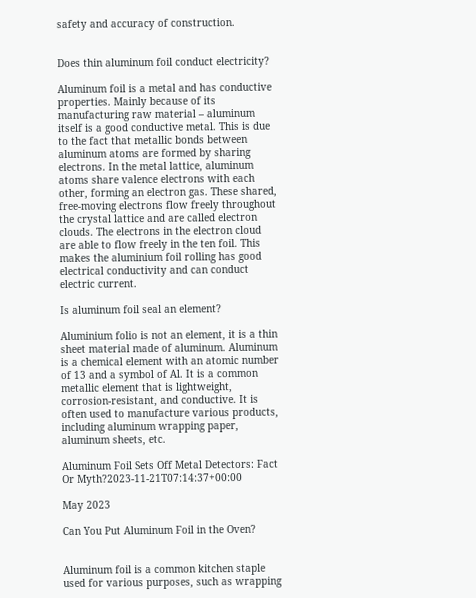safety and accuracy of construction.


Does thin aluminum foil conduct electricity?

Aluminum foil is a metal and has conductive properties. Mainly because of its manufacturing raw material – aluminum itself is a good conductive metal. This is due to the fact that metallic bonds between aluminum atoms are formed by sharing electrons. In the metal lattice, aluminum atoms share valence electrons with each other, forming an electron gas. These shared, free-moving electrons flow freely throughout the crystal lattice and are called electron clouds. The electrons in the electron cloud are able to flow freely in the ten foil. This makes the aluminium foil rolling has good electrical conductivity and can conduct electric current.

Is aluminum foil seal an element?

Aluminium folio is not an element, it is a thin sheet material made of aluminum. Aluminum is a chemical element with an atomic number of 13 and a symbol of Al. It is a common metallic element that is lightweight, corrosion-resistant, and conductive. It is often used to manufacture various products, including aluminum wrapping paper, aluminum sheets, etc.

Aluminum Foil Sets Off Metal Detectors: Fact Or Myth?2023-11-21T07:14:37+00:00

May 2023

Can You Put Aluminum Foil in the Oven?


Aluminum foil is a common kitchen staple used for various purposes, such as wrapping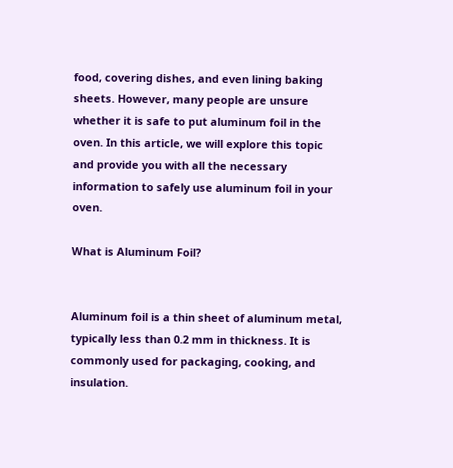food, covering dishes, and even lining baking sheets. However, many people are unsure whether it is safe to put aluminum foil in the oven. In this article, we will explore this topic and provide you with all the necessary information to safely use aluminum foil in your oven.

What is Aluminum Foil?


Aluminum foil is a thin sheet of aluminum metal, typically less than 0.2 mm in thickness. It is commonly used for packaging, cooking, and insulation.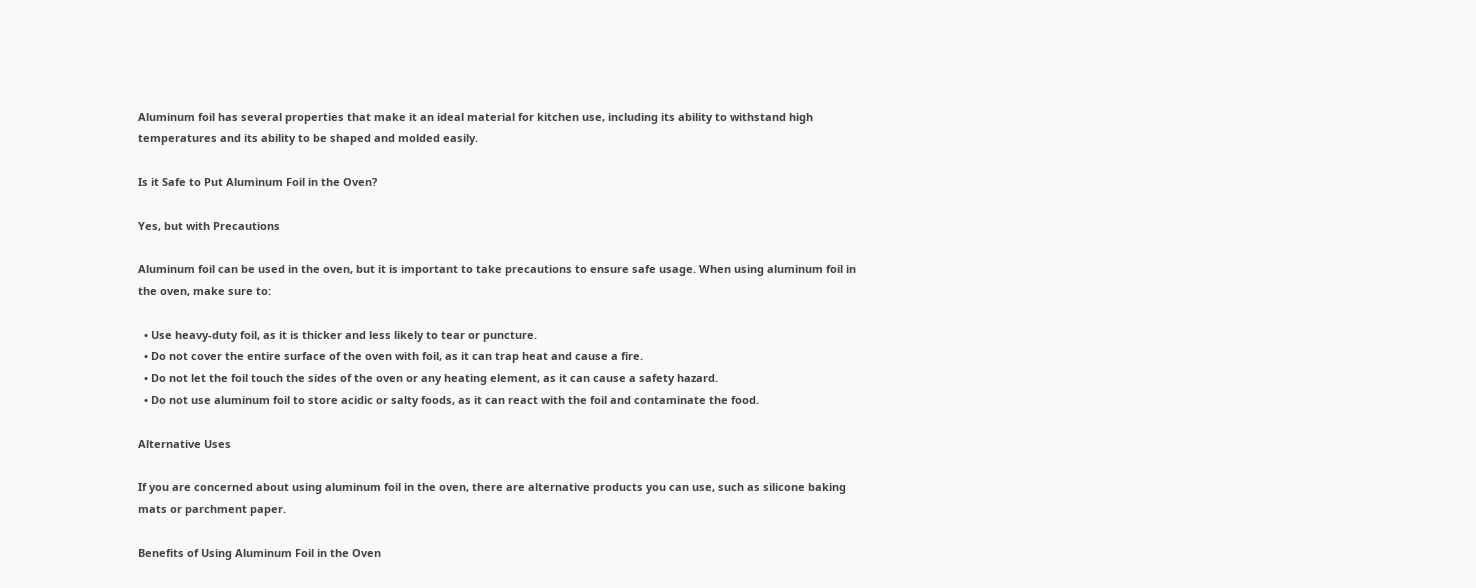Aluminum foil has several properties that make it an ideal material for kitchen use, including its ability to withstand high temperatures and its ability to be shaped and molded easily.

Is it Safe to Put Aluminum Foil in the Oven?

Yes, but with Precautions

Aluminum foil can be used in the oven, but it is important to take precautions to ensure safe usage. When using aluminum foil in the oven, make sure to:

  • Use heavy-duty foil, as it is thicker and less likely to tear or puncture.
  • Do not cover the entire surface of the oven with foil, as it can trap heat and cause a fire.
  • Do not let the foil touch the sides of the oven or any heating element, as it can cause a safety hazard.
  • Do not use aluminum foil to store acidic or salty foods, as it can react with the foil and contaminate the food.

Alternative Uses

If you are concerned about using aluminum foil in the oven, there are alternative products you can use, such as silicone baking mats or parchment paper.

Benefits of Using Aluminum Foil in the Oven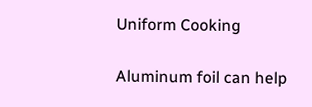Uniform Cooking

Aluminum foil can help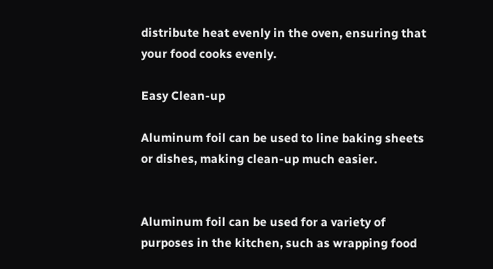distribute heat evenly in the oven, ensuring that your food cooks evenly.

Easy Clean-up

Aluminum foil can be used to line baking sheets or dishes, making clean-up much easier.


Aluminum foil can be used for a variety of purposes in the kitchen, such as wrapping food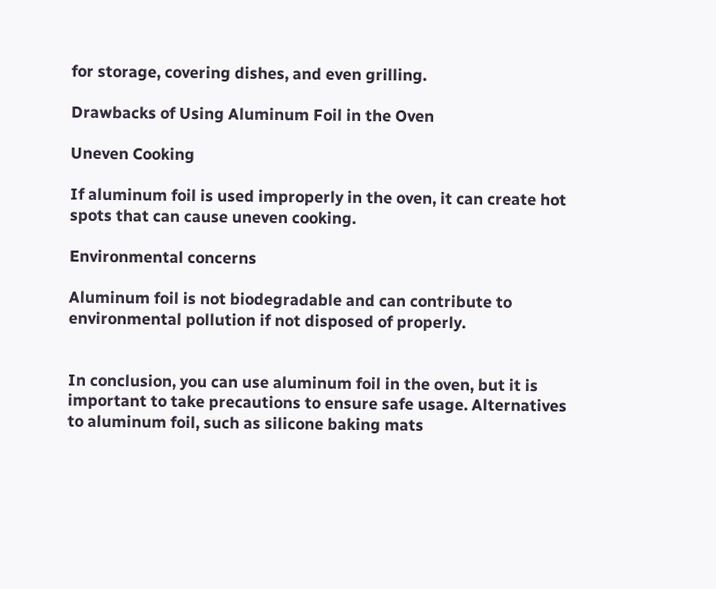for storage, covering dishes, and even grilling.

Drawbacks of Using Aluminum Foil in the Oven

Uneven Cooking

If aluminum foil is used improperly in the oven, it can create hot spots that can cause uneven cooking.

Environmental concerns

Aluminum foil is not biodegradable and can contribute to environmental pollution if not disposed of properly.


In conclusion, you can use aluminum foil in the oven, but it is important to take precautions to ensure safe usage. Alternatives to aluminum foil, such as silicone baking mats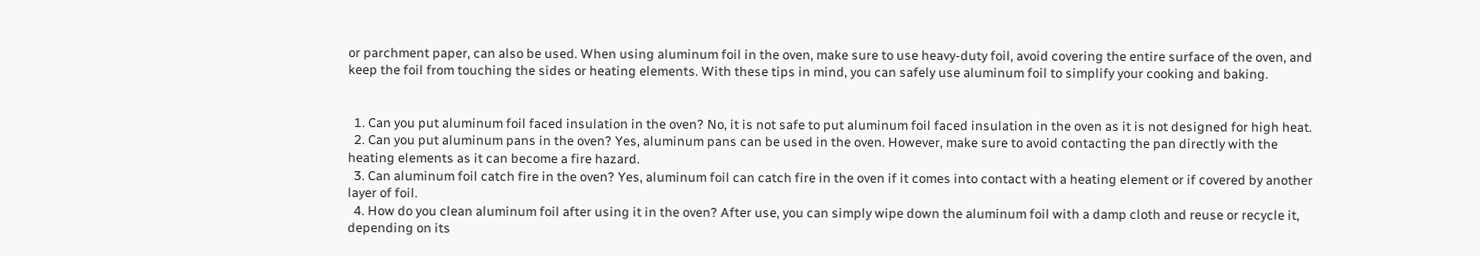or parchment paper, can also be used. When using aluminum foil in the oven, make sure to use heavy-duty foil, avoid covering the entire surface of the oven, and keep the foil from touching the sides or heating elements. With these tips in mind, you can safely use aluminum foil to simplify your cooking and baking.


  1. Can you put aluminum foil faced insulation in the oven? No, it is not safe to put aluminum foil faced insulation in the oven as it is not designed for high heat.
  2. Can you put aluminum pans in the oven? Yes, aluminum pans can be used in the oven. However, make sure to avoid contacting the pan directly with the heating elements as it can become a fire hazard.
  3. Can aluminum foil catch fire in the oven? Yes, aluminum foil can catch fire in the oven if it comes into contact with a heating element or if covered by another layer of foil.
  4. How do you clean aluminum foil after using it in the oven? After use, you can simply wipe down the aluminum foil with a damp cloth and reuse or recycle it, depending on its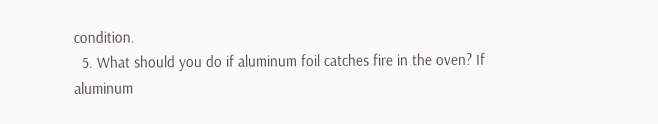condition.
  5. What should you do if aluminum foil catches fire in the oven? If aluminum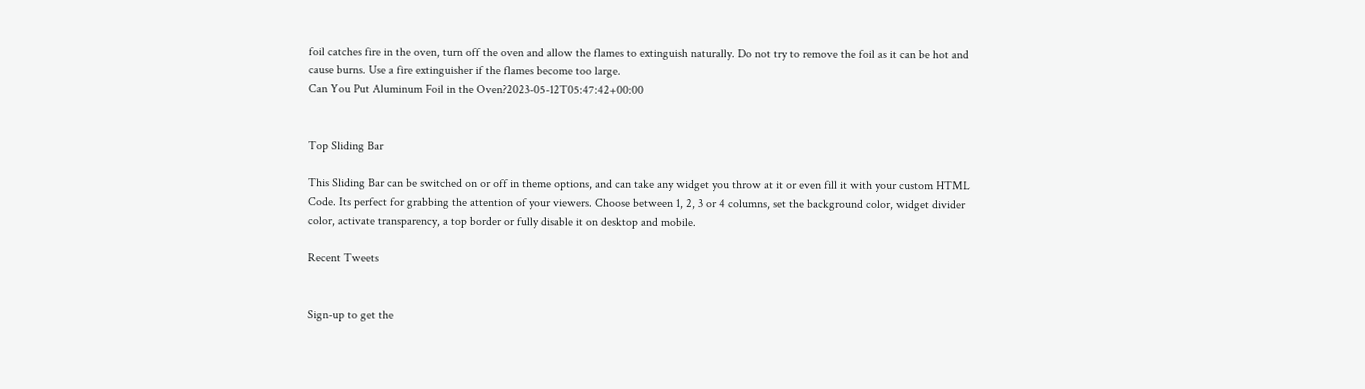foil catches fire in the oven, turn off the oven and allow the flames to extinguish naturally. Do not try to remove the foil as it can be hot and cause burns. Use a fire extinguisher if the flames become too large.
Can You Put Aluminum Foil in the Oven?2023-05-12T05:47:42+00:00


Top Sliding Bar

This Sliding Bar can be switched on or off in theme options, and can take any widget you throw at it or even fill it with your custom HTML Code. Its perfect for grabbing the attention of your viewers. Choose between 1, 2, 3 or 4 columns, set the background color, widget divider color, activate transparency, a top border or fully disable it on desktop and mobile.

Recent Tweets


Sign-up to get the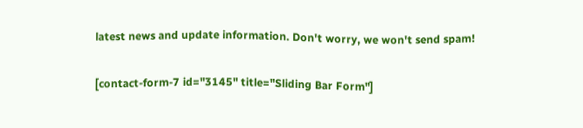latest news and update information. Don't worry, we won't send spam!

[contact-form-7 id="3145" title="Sliding Bar Form"]